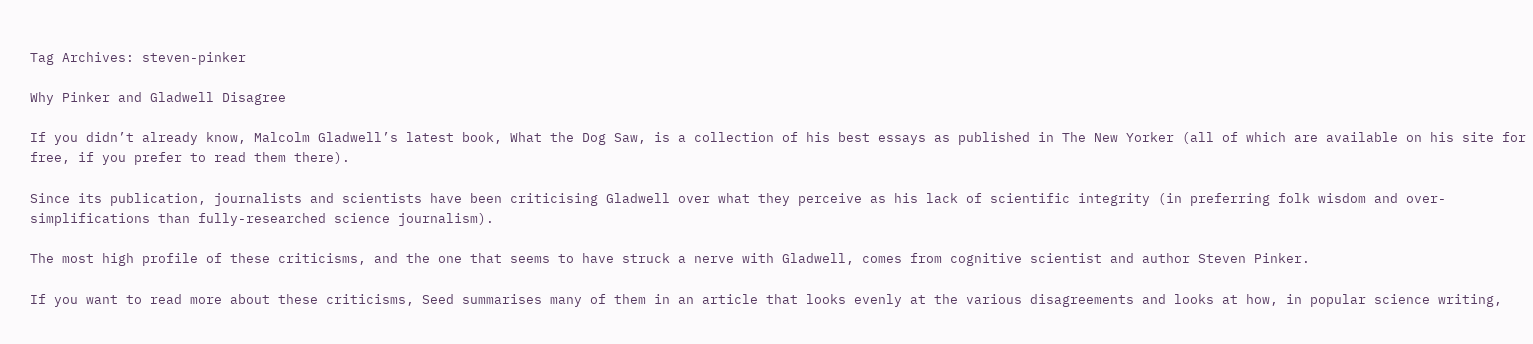Tag Archives: steven-pinker

Why Pinker and Gladwell Disagree

If you didn’t already know, Malcolm Gladwell’s latest book, What the Dog Saw, is a collection of his best essays as published in The New Yorker (all of which are available on his site for free, if you prefer to read them there).

Since its publication, journalists and scientists have been criticising Gladwell over what they perceive as his lack of scientific integrity (in preferring folk wisdom and over-simplifications than fully-researched science journalism).

The most high profile of these criticisms, and the one that seems to have struck a nerve with Gladwell, comes from cognitive scientist and author Steven Pinker.

If you want to read more about these criticisms, Seed summarises many of them in an article that looks evenly at the various disagreements and looks at how, in popular science writing,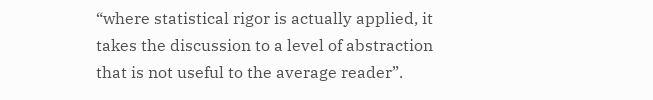“where statistical rigor is actually applied, it takes the discussion to a level of abstraction that is not useful to the average reader”.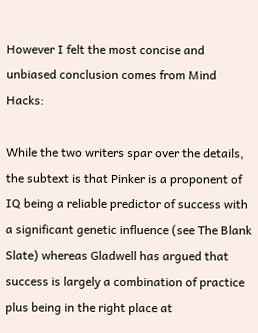However I felt the most concise and unbiased conclusion comes from Mind Hacks:

While the two writers spar over the details, the subtext is that Pinker is a proponent of IQ being a reliable predictor of success with a significant genetic influence (see The Blank Slate) whereas Gladwell has argued that success is largely a combination of practice plus being in the right place at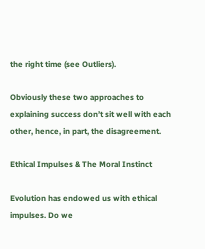the right time (see Outliers).

Obviously these two approaches to explaining success don’t sit well with each other, hence, in part, the disagreement.

Ethical Impulses & The Moral Instinct

Evolution has endowed us with ethical impulses. Do we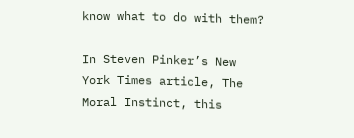know what to do with them?

In Steven Pinker’s New York Times article, The Moral Instinct, this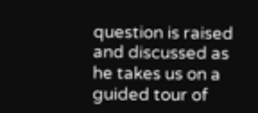question is raised and discussed as he takes us on a guided tour of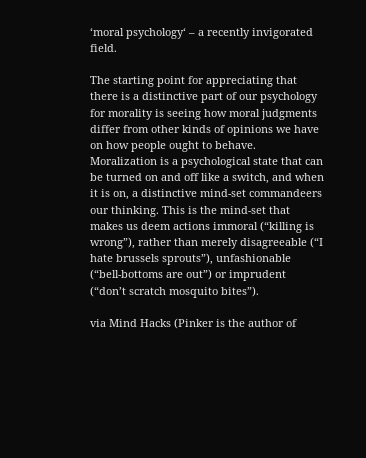‘moral psychology‘ – a recently invigorated field.

The starting point for appreciating that there is a distinctive part of our psychology for morality is seeing how moral judgments differ from other kinds of opinions we have on how people ought to behave. Moralization is a psychological state that can be turned on and off like a switch, and when it is on, a distinctive mind-set commandeers our thinking. This is the mind-set that makes us deem actions immoral (“killing is wrong”), rather than merely disagreeable (“I hate brussels sprouts”), unfashionable (“bell-bottoms are out”) or imprudent (“don’t scratch mosquito bites”).

via Mind Hacks (Pinker is the author of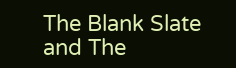The Blank Slate and The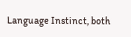Language Instinct, both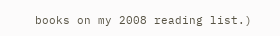books on my 2008 reading list.)